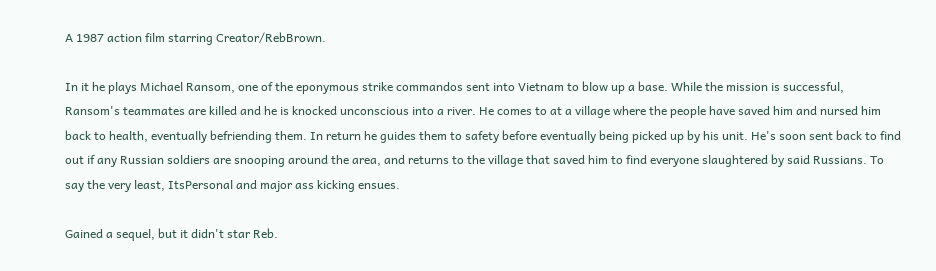A 1987 action film starring Creator/RebBrown.

In it he plays Michael Ransom, one of the eponymous strike commandos sent into Vietnam to blow up a base. While the mission is successful, Ransom's teammates are killed and he is knocked unconscious into a river. He comes to at a village where the people have saved him and nursed him back to health, eventually befriending them. In return he guides them to safety before eventually being picked up by his unit. He's soon sent back to find out if any Russian soldiers are snooping around the area, and returns to the village that saved him to find everyone slaughtered by said Russians. To say the very least, ItsPersonal and major ass kicking ensues.

Gained a sequel, but it didn't star Reb.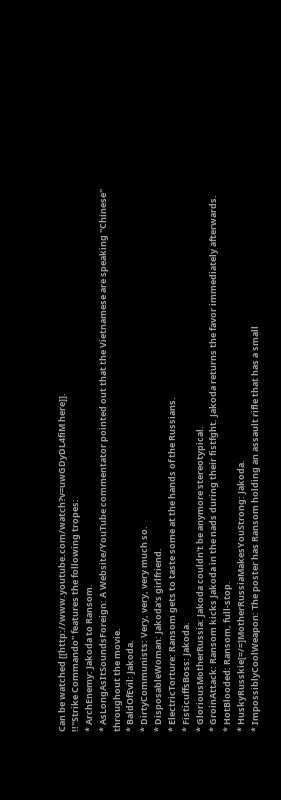Can be watched [[http://www.youtube.com/watch?v=uwGDyDL4fiM here]].
!!''Strike Commando'' features the following tropes:
* ArchEnemy: Jakoda to Ransom.
* AsLongAsItSoundsForeign: A Website/YouTube commentator pointed out that the Vietnamese are speaking ''Chinese'' throughout the movie.
* BaldOfEvil: Jakoda.
* DirtyCommunists: Very, very, very much so.
* DisposableWoman: Jakoda's girlfriend.
* ElectricTorture: Ransom gets to taste some at the hands of the Russians.
* FisticuffsBoss: Jakoda.
* GloriousMotherRussia: Jakoda couldn't be anymore stereotypical.
* GroinAttack: Ransom kicks Jakoda in the nads during their fistfght. Jakoda returns the favor immediately afterwards.
* HotBlooded: Ransom, full-stop.
* HuskyRusskie[=/=]MotherRussiaMakesYouStrong: Jakoda.
* ImpossiblyCoolWeapon: The poster has Ransom holding an assault rifle that has a small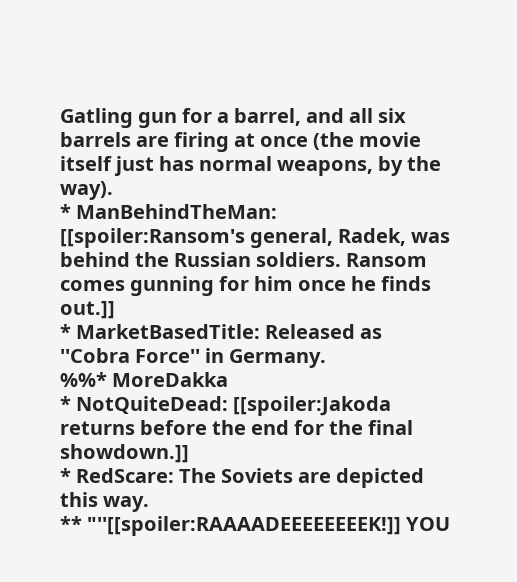Gatling gun for a barrel, and all six barrels are firing at once (the movie itself just has normal weapons, by the way).
* ManBehindTheMan: [[spoiler:Ransom's general, Radek, was behind the Russian soldiers. Ransom comes gunning for him once he finds out.]]
* MarketBasedTitle: Released as ''Cobra Force'' in Germany.
%%* MoreDakka
* NotQuiteDead: [[spoiler:Jakoda returns before the end for the final showdown.]]
* RedScare: The Soviets are depicted this way.
** "''[[spoiler:RAAAADEEEEEEEEK!]] YOU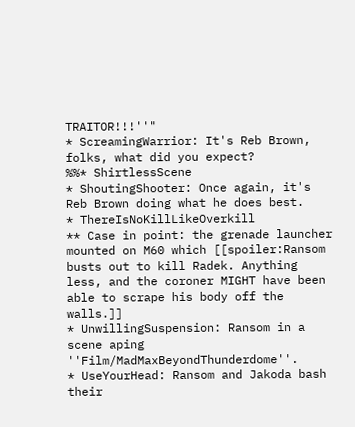TRAITOR!!!''"
* ScreamingWarrior: It's Reb Brown, folks, what did you expect?
%%* ShirtlessScene
* ShoutingShooter: Once again, it's Reb Brown doing what he does best.
* ThereIsNoKillLikeOverkill
** Case in point: the grenade launcher mounted on M60 which [[spoiler:Ransom busts out to kill Radek. Anything less, and the coroner MIGHT have been able to scrape his body off the walls.]]
* UnwillingSuspension: Ransom in a scene aping ''Film/MadMaxBeyondThunderdome''.
* UseYourHead: Ransom and Jakoda bash their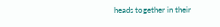heads together in their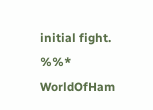initial fight.
%%* WorldOfHam